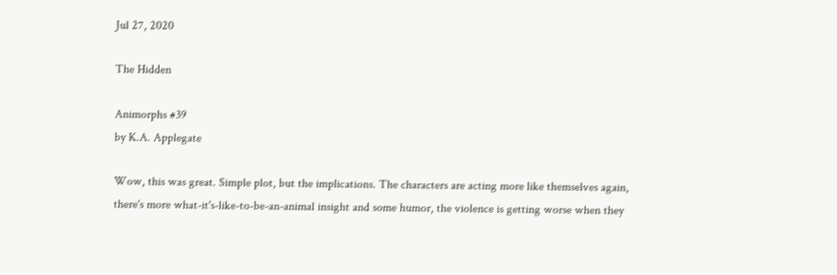Jul 27, 2020

The Hidden

Animorphs #39
by K.A. Applegate

Wow, this was great. Simple plot, but the implications. The characters are acting more like themselves again, there's more what-it's-like-to-be-an-animal insight and some humor, the violence is getting worse when they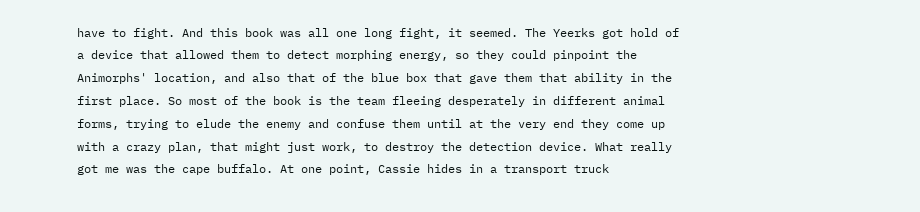have to fight. And this book was all one long fight, it seemed. The Yeerks got hold of a device that allowed them to detect morphing energy, so they could pinpoint the Animorphs' location, and also that of the blue box that gave them that ability in the first place. So most of the book is the team fleeing desperately in different animal forms, trying to elude the enemy and confuse them until at the very end they come up with a crazy plan, that might just work, to destroy the detection device. What really got me was the cape buffalo. At one point, Cassie hides in a transport truck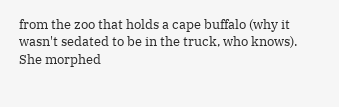from the zoo that holds a cape buffalo (why it wasn't sedated to be in the truck, who knows). She morphed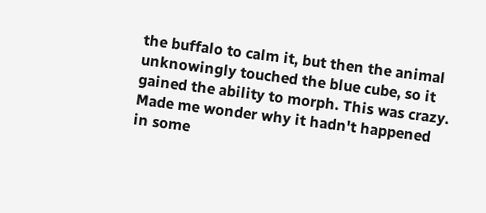the buffalo to calm it, but then the animal unknowingly touched the blue cube, so it gained the ability to morph. This was crazy. Made me wonder why it hadn't happened in some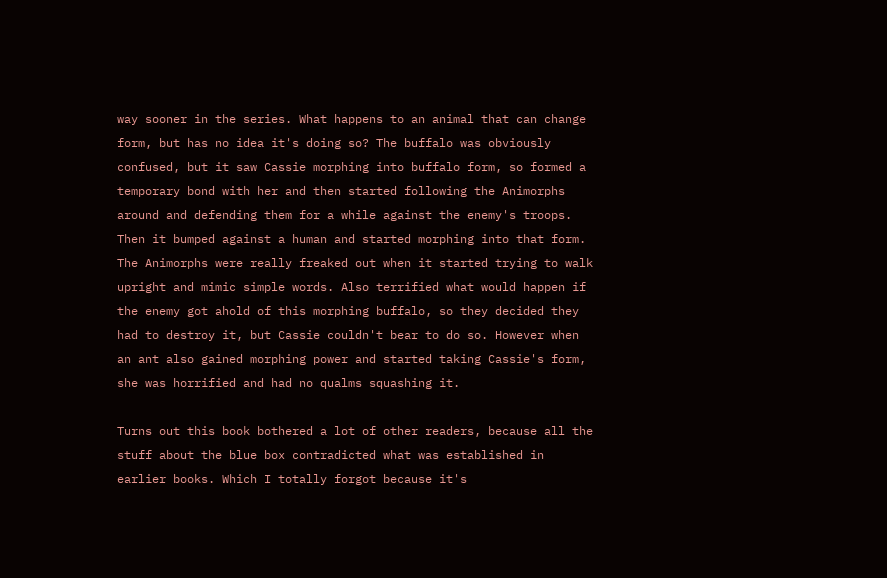way sooner in the series. What happens to an animal that can change form, but has no idea it's doing so? The buffalo was obviously confused, but it saw Cassie morphing into buffalo form, so formed a temporary bond with her and then started following the Animorphs around and defending them for a while against the enemy's troops. Then it bumped against a human and started morphing into that form. The Animorphs were really freaked out when it started trying to walk upright and mimic simple words. Also terrified what would happen if the enemy got ahold of this morphing buffalo, so they decided they had to destroy it, but Cassie couldn't bear to do so. However when an ant also gained morphing power and started taking Cassie's form, she was horrified and had no qualms squashing it.

Turns out this book bothered a lot of other readers, because all the stuff about the blue box contradicted what was established in earlier books. Which I totally forgot because it's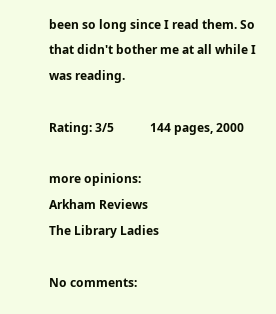been so long since I read them. So that didn't bother me at all while I was reading.

Rating: 3/5            144 pages, 2000

more opinions:
Arkham Reviews
The Library Ladies

No comments: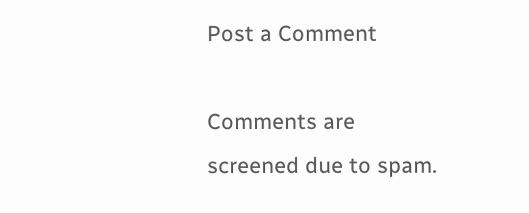Post a Comment

Comments are screened due to spam.